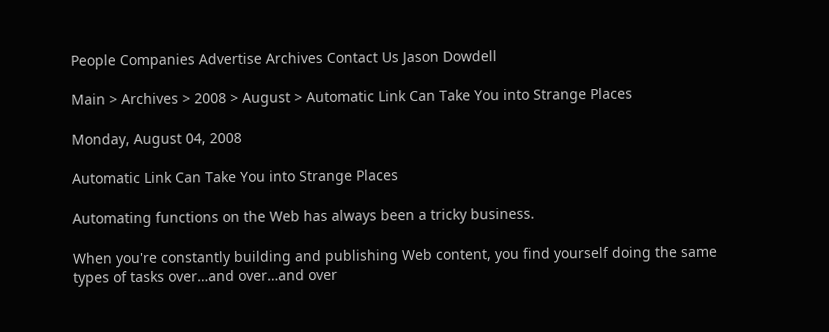People Companies Advertise Archives Contact Us Jason Dowdell

Main > Archives > 2008 > August > Automatic Link Can Take You into Strange Places

Monday, August 04, 2008

Automatic Link Can Take You into Strange Places

Automating functions on the Web has always been a tricky business.

When you're constantly building and publishing Web content, you find yourself doing the same types of tasks over…and over…and over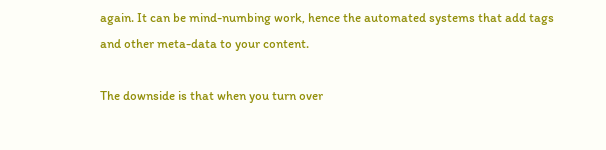again. It can be mind-numbing work, hence the automated systems that add tags and other meta-data to your content.

The downside is that when you turn over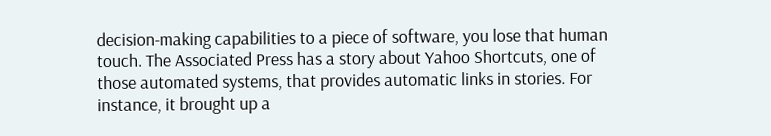decision-making capabilities to a piece of software, you lose that human touch. The Associated Press has a story about Yahoo Shortcuts, one of those automated systems, that provides automatic links in stories. For instance, it brought up a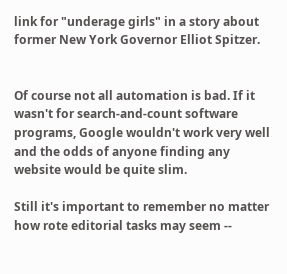link for "underage girls" in a story about former New York Governor Elliot Spitzer.


Of course not all automation is bad. If it wasn't for search-and-count software programs, Google wouldn't work very well and the odds of anyone finding any website would be quite slim.

Still it's important to remember no matter how rote editorial tasks may seem --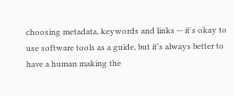choosing metadata, keywords and links -- it's okay to use software tools as a guide, but it's always better to have a human making the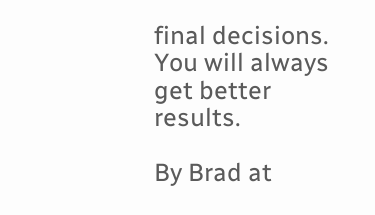final decisions. You will always get better results.

By Brad at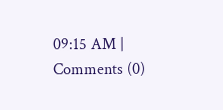09:15 AM | Comments (0)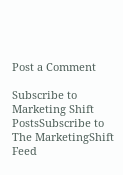Post a Comment

Subscribe to Marketing Shift PostsSubscribe to The MarketingShift Feed